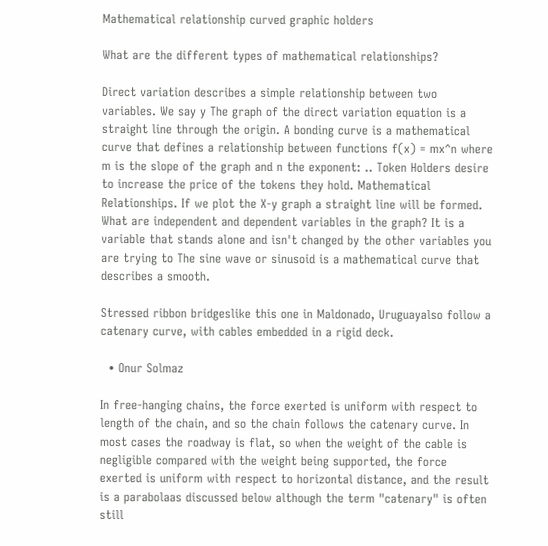Mathematical relationship curved graphic holders

What are the different types of mathematical relationships?

Direct variation describes a simple relationship between two variables. We say y The graph of the direct variation equation is a straight line through the origin. A bonding curve is a mathematical curve that defines a relationship between functions f(x) = mx^n where m is the slope of the graph and n the exponent: .. Token Holders desire to increase the price of the tokens they hold. Mathematical Relationships. If we plot the X-y graph a straight line will be formed. What are independent and dependent variables in the graph? It is a variable that stands alone and isn't changed by the other variables you are trying to The sine wave or sinusoid is a mathematical curve that describes a smooth.

Stressed ribbon bridgeslike this one in Maldonado, Uruguayalso follow a catenary curve, with cables embedded in a rigid deck.

  • Onur Solmaz

In free-hanging chains, the force exerted is uniform with respect to length of the chain, and so the chain follows the catenary curve. In most cases the roadway is flat, so when the weight of the cable is negligible compared with the weight being supported, the force exerted is uniform with respect to horizontal distance, and the result is a parabolaas discussed below although the term "catenary" is often still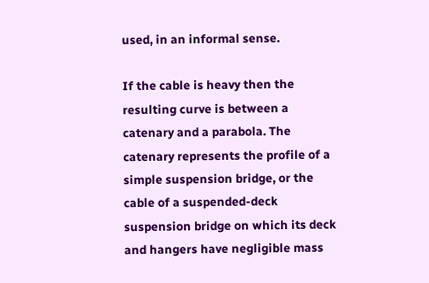used, in an informal sense.

If the cable is heavy then the resulting curve is between a catenary and a parabola. The catenary represents the profile of a simple suspension bridge, or the cable of a suspended-deck suspension bridge on which its deck and hangers have negligible mass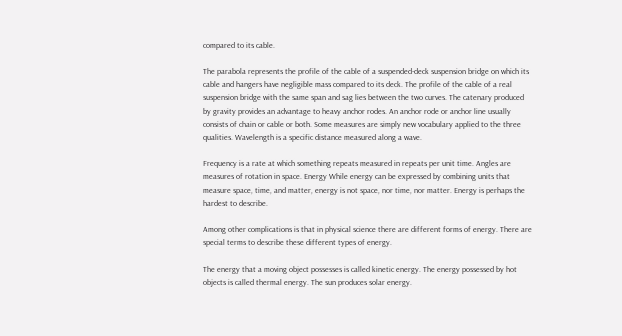compared to its cable.

The parabola represents the profile of the cable of a suspended-deck suspension bridge on which its cable and hangers have negligible mass compared to its deck. The profile of the cable of a real suspension bridge with the same span and sag lies between the two curves. The catenary produced by gravity provides an advantage to heavy anchor rodes. An anchor rode or anchor line usually consists of chain or cable or both. Some measures are simply new vocabulary applied to the three qualities. Wavelength is a specific distance measured along a wave.

Frequency is a rate at which something repeats measured in repeats per unit time. Angles are measures of rotation in space. Energy While energy can be expressed by combining units that measure space, time, and matter, energy is not space, nor time, nor matter. Energy is perhaps the hardest to describe.

Among other complications is that in physical science there are different forms of energy. There are special terms to describe these different types of energy.

The energy that a moving object possesses is called kinetic energy. The energy possessed by hot objects is called thermal energy. The sun produces solar energy.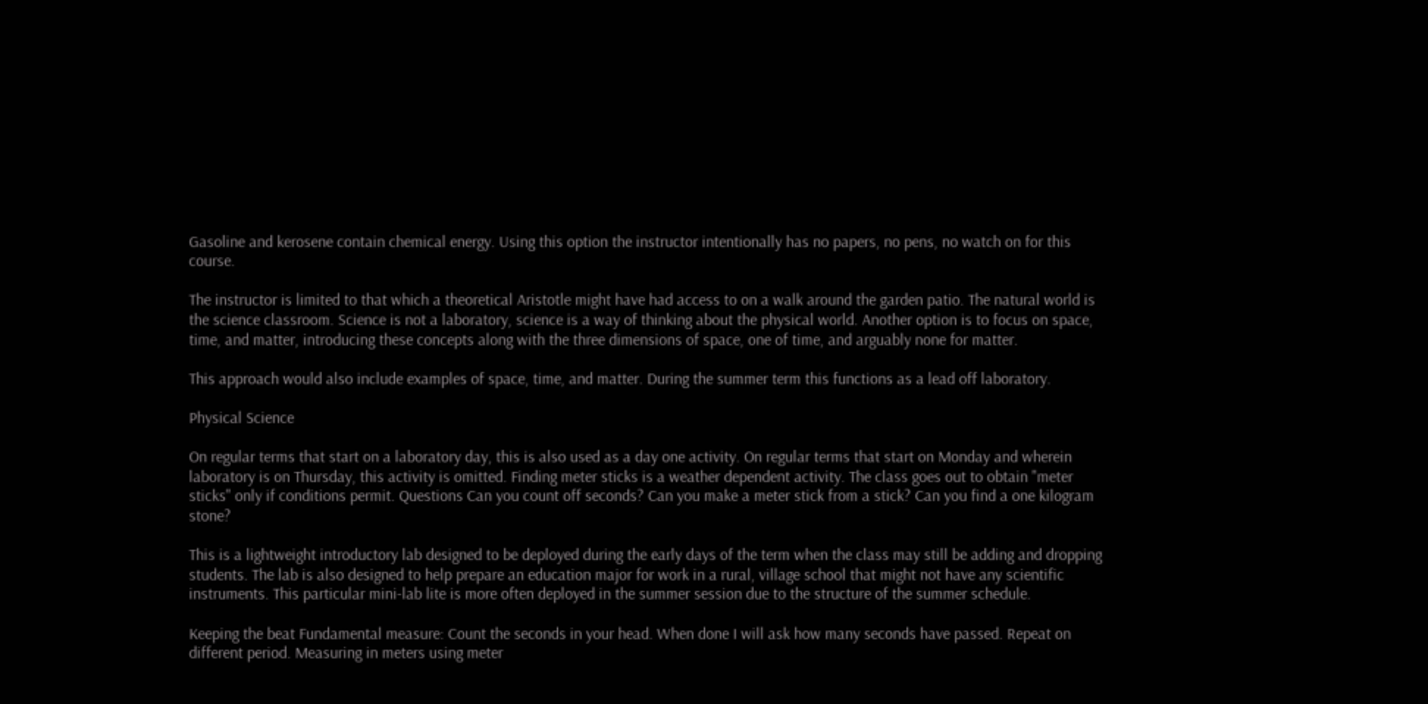Gasoline and kerosene contain chemical energy. Using this option the instructor intentionally has no papers, no pens, no watch on for this course.

The instructor is limited to that which a theoretical Aristotle might have had access to on a walk around the garden patio. The natural world is the science classroom. Science is not a laboratory, science is a way of thinking about the physical world. Another option is to focus on space, time, and matter, introducing these concepts along with the three dimensions of space, one of time, and arguably none for matter.

This approach would also include examples of space, time, and matter. During the summer term this functions as a lead off laboratory.

Physical Science

On regular terms that start on a laboratory day, this is also used as a day one activity. On regular terms that start on Monday and wherein laboratory is on Thursday, this activity is omitted. Finding meter sticks is a weather dependent activity. The class goes out to obtain "meter sticks" only if conditions permit. Questions Can you count off seconds? Can you make a meter stick from a stick? Can you find a one kilogram stone?

This is a lightweight introductory lab designed to be deployed during the early days of the term when the class may still be adding and dropping students. The lab is also designed to help prepare an education major for work in a rural, village school that might not have any scientific instruments. This particular mini-lab lite is more often deployed in the summer session due to the structure of the summer schedule.

Keeping the beat Fundamental measure: Count the seconds in your head. When done I will ask how many seconds have passed. Repeat on different period. Measuring in meters using meter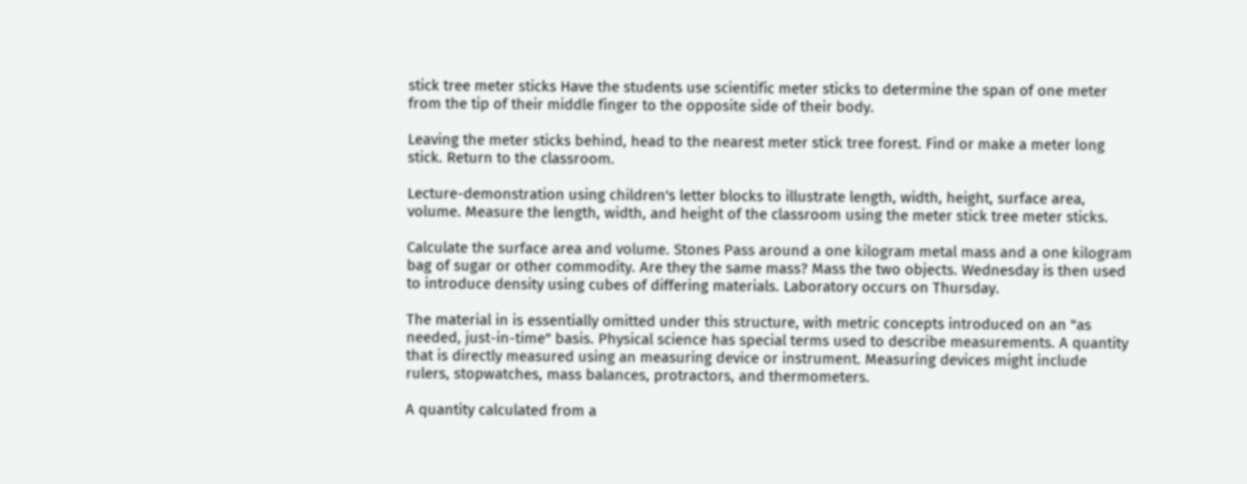stick tree meter sticks Have the students use scientific meter sticks to determine the span of one meter from the tip of their middle finger to the opposite side of their body.

Leaving the meter sticks behind, head to the nearest meter stick tree forest. Find or make a meter long stick. Return to the classroom.

Lecture-demonstration using children's letter blocks to illustrate length, width, height, surface area, volume. Measure the length, width, and height of the classroom using the meter stick tree meter sticks.

Calculate the surface area and volume. Stones Pass around a one kilogram metal mass and a one kilogram bag of sugar or other commodity. Are they the same mass? Mass the two objects. Wednesday is then used to introduce density using cubes of differing materials. Laboratory occurs on Thursday.

The material in is essentially omitted under this structure, with metric concepts introduced on an "as needed, just-in-time" basis. Physical science has special terms used to describe measurements. A quantity that is directly measured using an measuring device or instrument. Measuring devices might include rulers, stopwatches, mass balances, protractors, and thermometers.

A quantity calculated from a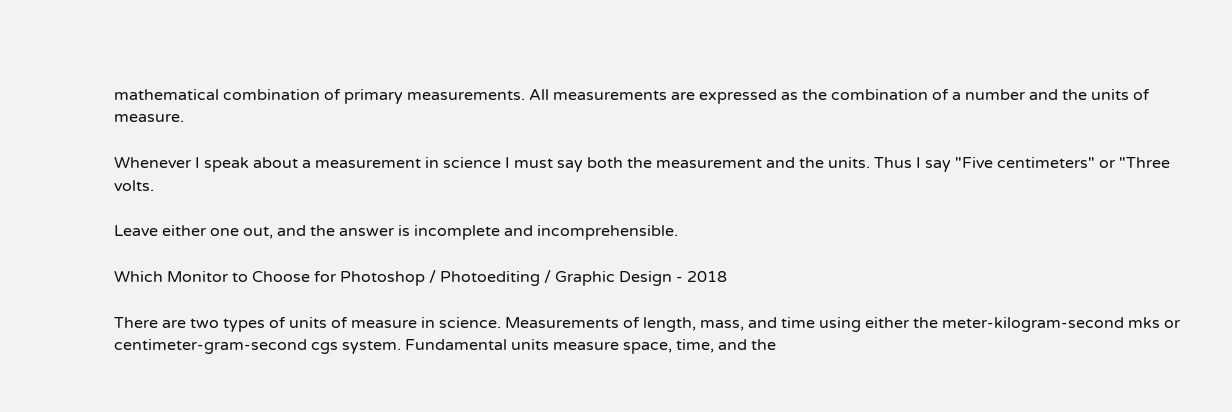mathematical combination of primary measurements. All measurements are expressed as the combination of a number and the units of measure.

Whenever I speak about a measurement in science I must say both the measurement and the units. Thus I say "Five centimeters" or "Three volts.

Leave either one out, and the answer is incomplete and incomprehensible.

Which Monitor to Choose for Photoshop / Photoediting / Graphic Design - 2018

There are two types of units of measure in science. Measurements of length, mass, and time using either the meter-kilogram-second mks or centimeter-gram-second cgs system. Fundamental units measure space, time, and the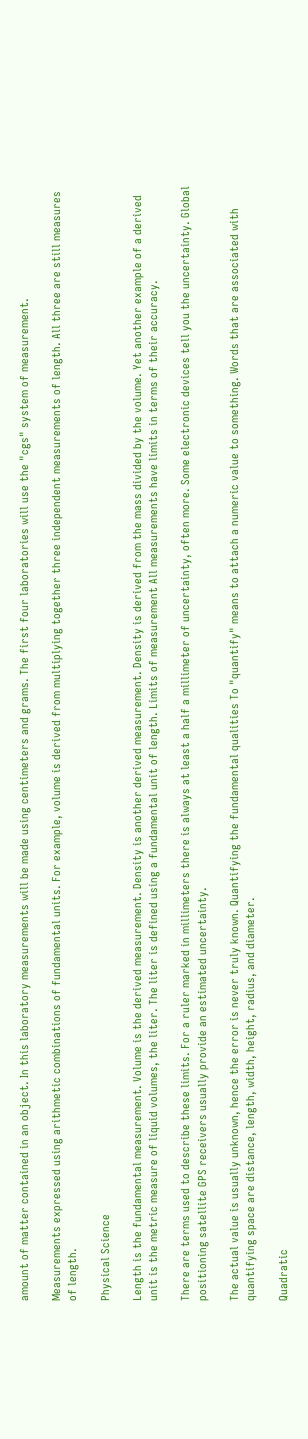amount of matter contained in an object. In this laboratory measurements will be made using centimeters and grams. The first four laboratories will use the "cgs" system of measurement.

Measurements expressed using arithmetic combinations of fundamental units. For example, volume is derived from multiplying together three independent measurements of length. All three are still measures of length.

Physical Science

Length is the fundamental measurement. Volume is the derived measurement. Density is another derived measurement. Density is derived from the mass divided by the volume. Yet another example of a derived unit is the metric measure of liquid volumes, the liter. The liter is defined using a fundamental unit of length. Limits of measurement All measurements have limits in terms of their accuracy.

There are terms used to describe these limits. For a ruler marked in millimeters there is always at least a half a millimeter of uncertainty, often more. Some electronic devices tell you the uncertainty. Global positioning satellite GPS receivers usually provide an estimated uncertainty.

The actual value is usually unknown, hence the error is never truly known. Quantifying the fundamental qualities To "quantify" means to attach a numeric value to something. Words that are associated with quantifying space are distance, length, width, height, radius, and diameter.

Quadratic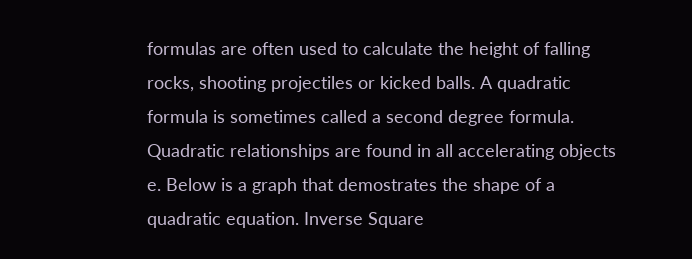formulas are often used to calculate the height of falling rocks, shooting projectiles or kicked balls. A quadratic formula is sometimes called a second degree formula. Quadratic relationships are found in all accelerating objects e. Below is a graph that demostrates the shape of a quadratic equation. Inverse Square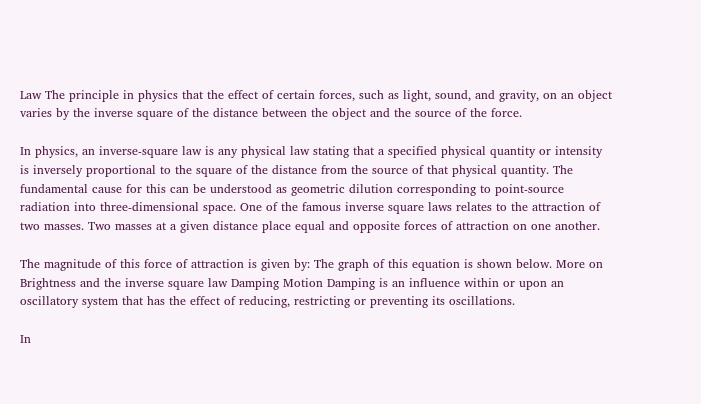Law The principle in physics that the effect of certain forces, such as light, sound, and gravity, on an object varies by the inverse square of the distance between the object and the source of the force.

In physics, an inverse-square law is any physical law stating that a specified physical quantity or intensity is inversely proportional to the square of the distance from the source of that physical quantity. The fundamental cause for this can be understood as geometric dilution corresponding to point-source radiation into three-dimensional space. One of the famous inverse square laws relates to the attraction of two masses. Two masses at a given distance place equal and opposite forces of attraction on one another.

The magnitude of this force of attraction is given by: The graph of this equation is shown below. More on Brightness and the inverse square law Damping Motion Damping is an influence within or upon an oscillatory system that has the effect of reducing, restricting or preventing its oscillations.

In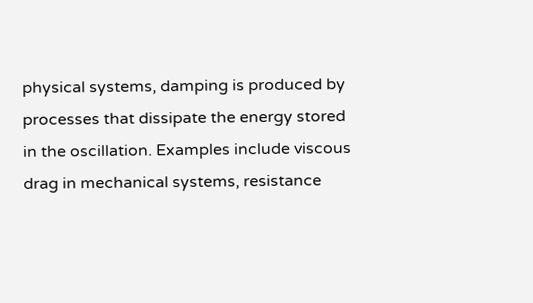physical systems, damping is produced by processes that dissipate the energy stored in the oscillation. Examples include viscous drag in mechanical systems, resistance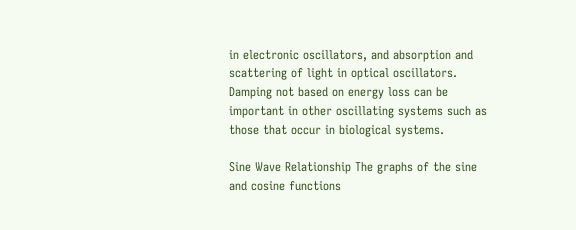in electronic oscillators, and absorption and scattering of light in optical oscillators. Damping not based on energy loss can be important in other oscillating systems such as those that occur in biological systems.

Sine Wave Relationship The graphs of the sine and cosine functions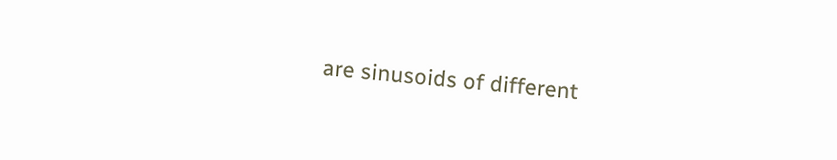are sinusoids of different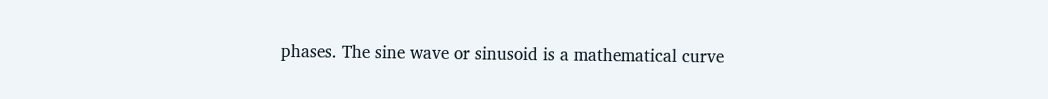phases. The sine wave or sinusoid is a mathematical curve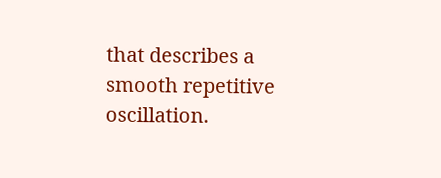that describes a smooth repetitive oscillation.